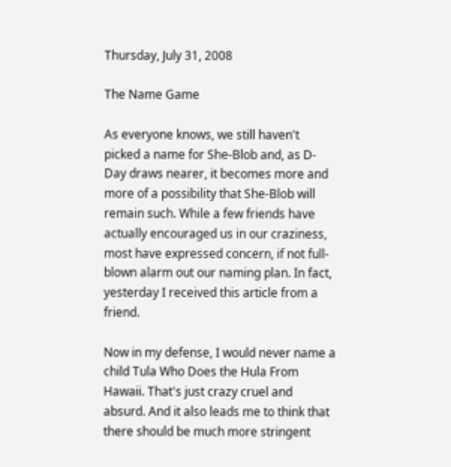Thursday, July 31, 2008

The Name Game

As everyone knows, we still haven't picked a name for She-Blob and, as D-Day draws nearer, it becomes more and more of a possibility that She-Blob will remain such. While a few friends have actually encouraged us in our craziness, most have expressed concern, if not full-blown alarm out our naming plan. In fact, yesterday I received this article from a friend.

Now in my defense, I would never name a child Tula Who Does the Hula From Hawaii. That's just crazy cruel and absurd. And it also leads me to think that there should be much more stringent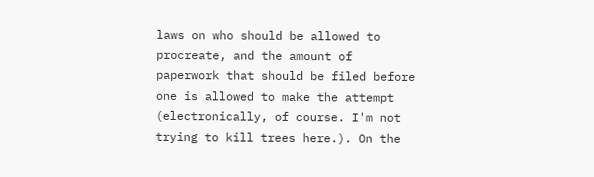laws on who should be allowed to procreate, and the amount of paperwork that should be filed before one is allowed to make the attempt (electronically, of course. I'm not trying to kill trees here.). On the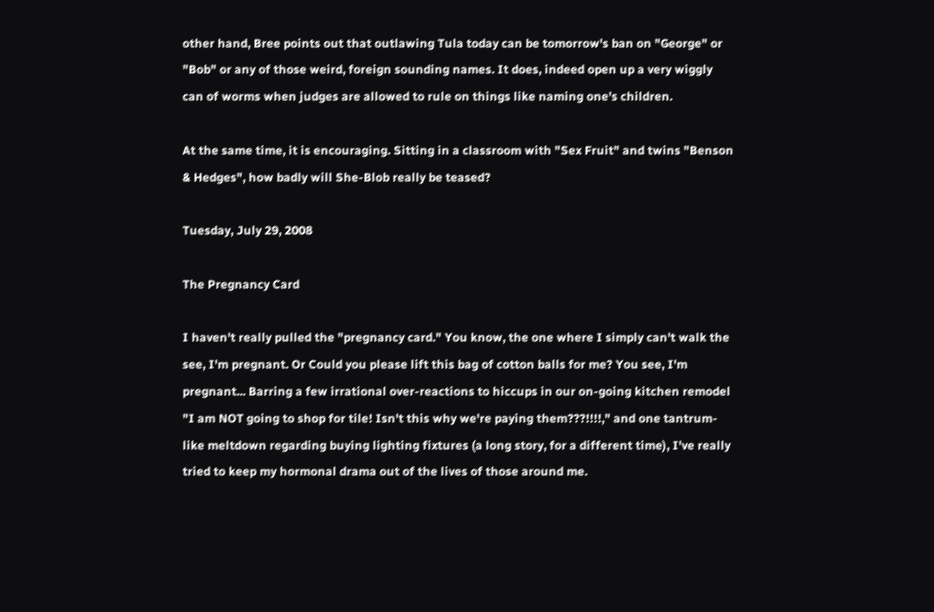other hand, Bree points out that outlawing Tula today can be tomorrow's ban on "George" or "Bob" or any of those weird, foreign sounding names. It does, indeed open up a very wiggly can of worms when judges are allowed to rule on things like naming one's children.

At the same time, it is encouraging. Sitting in a classroom with "Sex Fruit" and twins "Benson & Hedges", how badly will She-Blob really be teased?

Tuesday, July 29, 2008

The Pregnancy Card

I haven't really pulled the "pregnancy card." You know, the one where I simply can't walk the see, I'm pregnant. Or Could you please lift this bag of cotton balls for me? You see, I'm pregnant... Barring a few irrational over-reactions to hiccups in our on-going kitchen remodel "I am NOT going to shop for tile! Isn't this why we're paying them???!!!!," and one tantrum-like meltdown regarding buying lighting fixtures (a long story, for a different time), I've really tried to keep my hormonal drama out of the lives of those around me.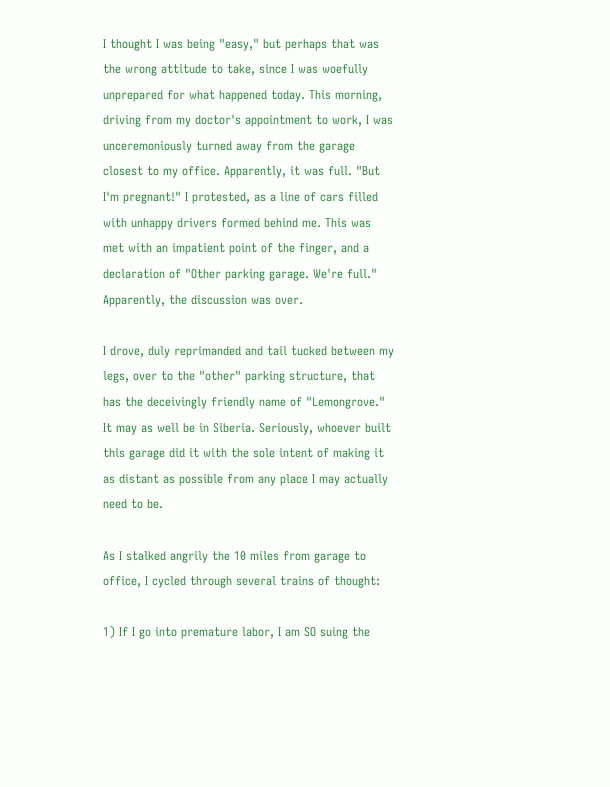I thought I was being "easy," but perhaps that was the wrong attitude to take, since I was woefully unprepared for what happened today. This morning, driving from my doctor's appointment to work, I was unceremoniously turned away from the garage closest to my office. Apparently, it was full. "But I'm pregnant!" I protested, as a line of cars filled with unhappy drivers formed behind me. This was met with an impatient point of the finger, and a declaration of "Other parking garage. We're full." Apparently, the discussion was over.

I drove, duly reprimanded and tail tucked between my legs, over to the "other" parking structure, that has the deceivingly friendly name of "Lemongrove." It may as well be in Siberia. Seriously, whoever built this garage did it with the sole intent of making it as distant as possible from any place I may actually need to be.

As I stalked angrily the 10 miles from garage to office, I cycled through several trains of thought:

1) If I go into premature labor, I am SO suing the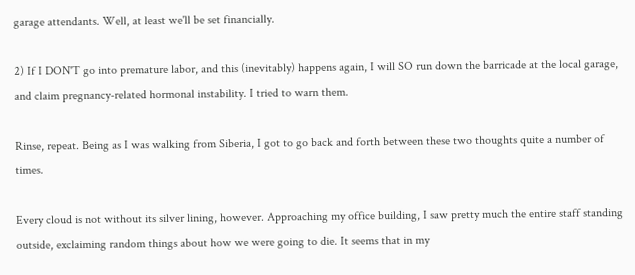garage attendants. Well, at least we'll be set financially.

2) If I DON'T go into premature labor, and this (inevitably) happens again, I will SO run down the barricade at the local garage, and claim pregnancy-related hormonal instability. I tried to warn them.

Rinse, repeat. Being as I was walking from Siberia, I got to go back and forth between these two thoughts quite a number of times.

Every cloud is not without its silver lining, however. Approaching my office building, I saw pretty much the entire staff standing outside, exclaiming random things about how we were going to die. It seems that in my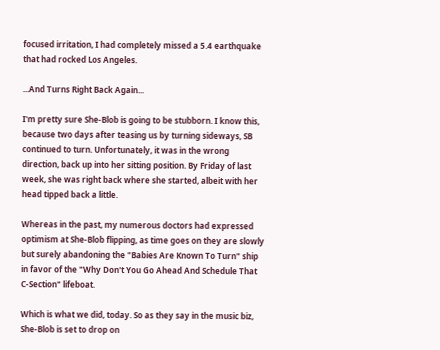focused irritation, I had completely missed a 5.4 earthquake that had rocked Los Angeles.

...And Turns Right Back Again...

I'm pretty sure She-Blob is going to be stubborn. I know this, because two days after teasing us by turning sideways, SB continued to turn. Unfortunately, it was in the wrong direction, back up into her sitting position. By Friday of last week, she was right back where she started, albeit with her head tipped back a little.

Whereas in the past, my numerous doctors had expressed optimism at She-Blob flipping, as time goes on they are slowly but surely abandoning the "Babies Are Known To Turn" ship in favor of the "Why Don't You Go Ahead And Schedule That C-Section" lifeboat.

Which is what we did, today. So as they say in the music biz, She-Blob is set to drop on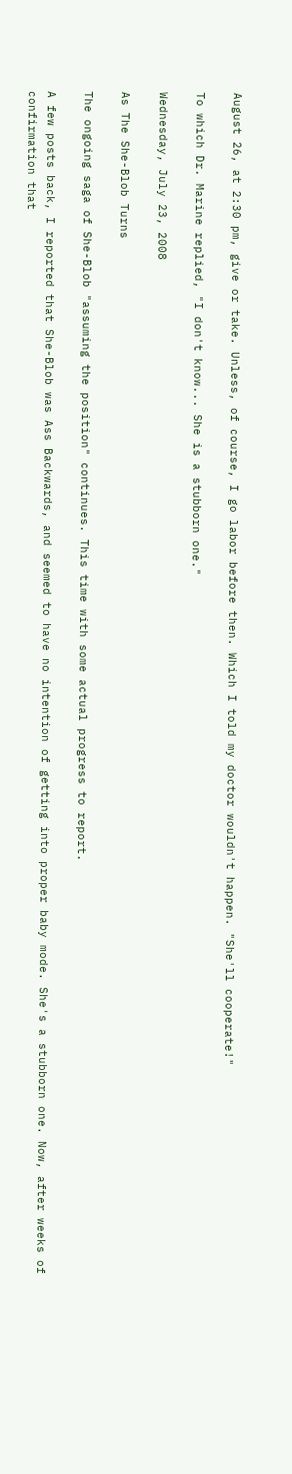August 26, at 2:30 pm, give or take. Unless, of course, I go labor before then. Which I told my doctor wouldn't happen. "She'll cooperate!"

To which Dr. Marine replied, "I don't know... She is a stubborn one."

Wednesday, July 23, 2008

As The She-Blob Turns

The ongoing saga of She-Blob "assuming the position" continues. This time with some actual progress to report.

A few posts back, I reported that She-Blob was Ass Backwards, and seemed to have no intention of getting into proper baby mode. She's a stubborn one. Now, after weeks of confirmation that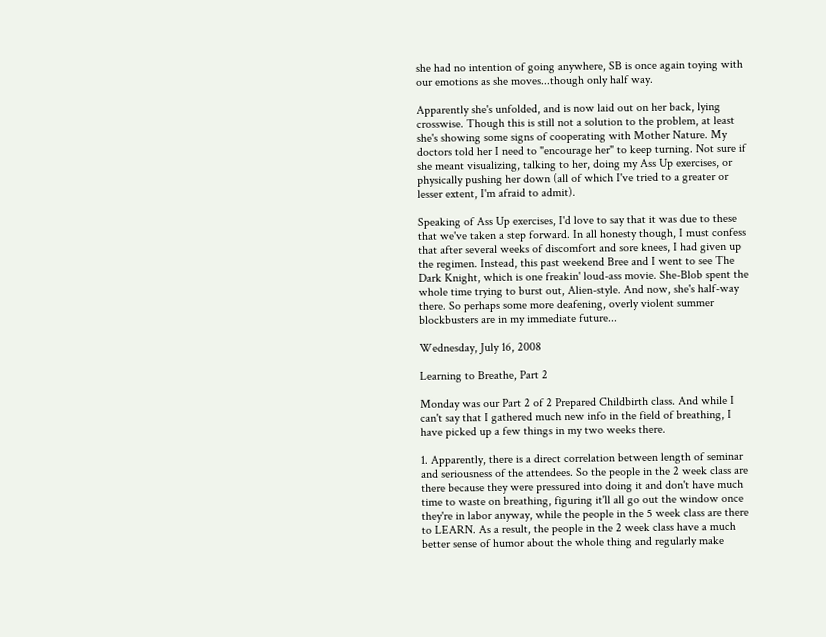she had no intention of going anywhere, SB is once again toying with our emotions as she moves...though only half way.

Apparently she's unfolded, and is now laid out on her back, lying crosswise. Though this is still not a solution to the problem, at least she's showing some signs of cooperating with Mother Nature. My doctors told her I need to "encourage her" to keep turning. Not sure if she meant visualizing, talking to her, doing my Ass Up exercises, or physically pushing her down (all of which I've tried to a greater or lesser extent, I'm afraid to admit).

Speaking of Ass Up exercises, I'd love to say that it was due to these that we've taken a step forward. In all honesty though, I must confess that after several weeks of discomfort and sore knees, I had given up the regimen. Instead, this past weekend Bree and I went to see The Dark Knight, which is one freakin' loud-ass movie. She-Blob spent the whole time trying to burst out, Alien-style. And now, she's half-way there. So perhaps some more deafening, overly violent summer blockbusters are in my immediate future...

Wednesday, July 16, 2008

Learning to Breathe, Part 2

Monday was our Part 2 of 2 Prepared Childbirth class. And while I can't say that I gathered much new info in the field of breathing, I have picked up a few things in my two weeks there.

1. Apparently, there is a direct correlation between length of seminar and seriousness of the attendees. So the people in the 2 week class are there because they were pressured into doing it and don't have much time to waste on breathing, figuring it'll all go out the window once they're in labor anyway, while the people in the 5 week class are there to LEARN. As a result, the people in the 2 week class have a much better sense of humor about the whole thing and regularly make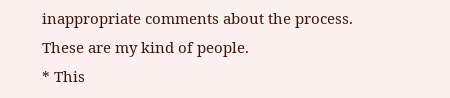inappropriate comments about the process. These are my kind of people.
* This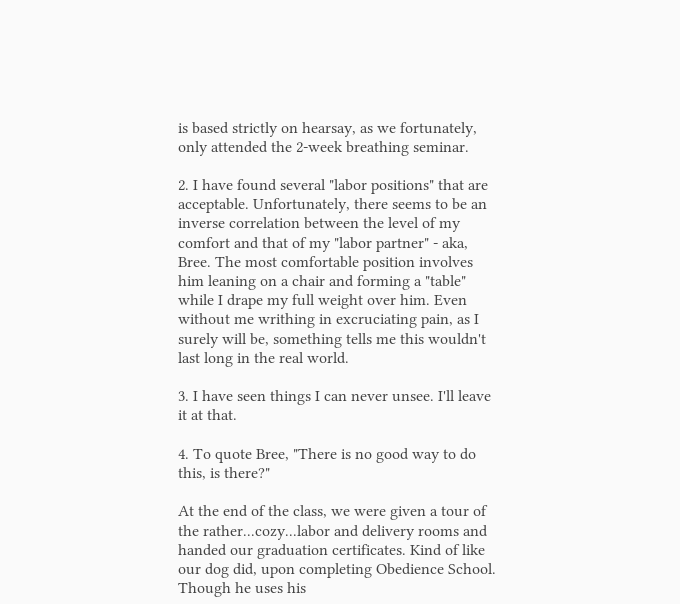is based strictly on hearsay, as we fortunately, only attended the 2-week breathing seminar.

2. I have found several "labor positions" that are acceptable. Unfortunately, there seems to be an inverse correlation between the level of my comfort and that of my "labor partner" - aka, Bree. The most comfortable position involves him leaning on a chair and forming a "table" while I drape my full weight over him. Even without me writhing in excruciating pain, as I surely will be, something tells me this wouldn't last long in the real world.

3. I have seen things I can never unsee. I'll leave it at that.

4. To quote Bree, "There is no good way to do this, is there?"

At the end of the class, we were given a tour of the rather...cozy...labor and delivery rooms and handed our graduation certificates. Kind of like our dog did, upon completing Obedience School. Though he uses his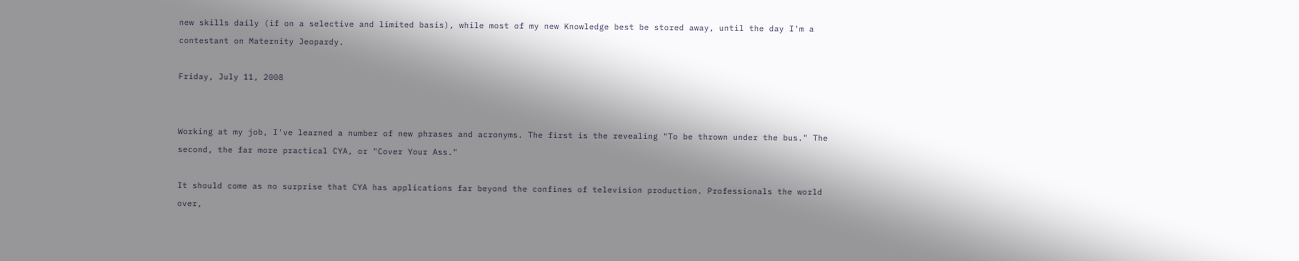new skills daily (if on a selective and limited basis), while most of my new Knowledge best be stored away, until the day I'm a contestant on Maternity Jeopardy.

Friday, July 11, 2008


Working at my job, I've learned a number of new phrases and acronyms. The first is the revealing "To be thrown under the bus." The second, the far more practical CYA, or "Cover Your Ass."

It should come as no surprise that CYA has applications far beyond the confines of television production. Professionals the world over,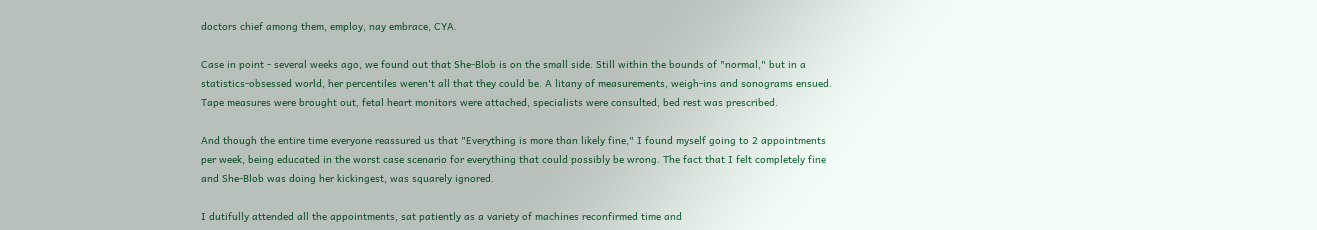doctors chief among them, employ, nay embrace, CYA.

Case in point - several weeks ago, we found out that She-Blob is on the small side. Still within the bounds of "normal," but in a statistics-obsessed world, her percentiles weren't all that they could be. A litany of measurements, weigh-ins and sonograms ensued. Tape measures were brought out, fetal heart monitors were attached, specialists were consulted, bed rest was prescribed.

And though the entire time everyone reassured us that "Everything is more than likely fine," I found myself going to 2 appointments per week, being educated in the worst case scenario for everything that could possibly be wrong. The fact that I felt completely fine and She-Blob was doing her kickingest, was squarely ignored.

I dutifully attended all the appointments, sat patiently as a variety of machines reconfirmed time and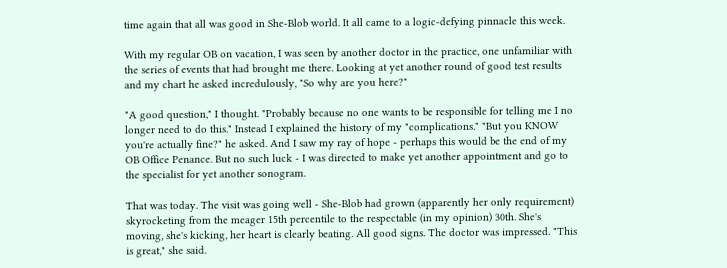time again that all was good in She-Blob world. It all came to a logic-defying pinnacle this week.

With my regular OB on vacation, I was seen by another doctor in the practice, one unfamiliar with the series of events that had brought me there. Looking at yet another round of good test results and my chart he asked incredulously, "So why are you here?"

"A good question," I thought. "Probably because no one wants to be responsible for telling me I no longer need to do this." Instead I explained the history of my "complications." "But you KNOW you're actually fine?" he asked. And I saw my ray of hope - perhaps this would be the end of my OB Office Penance. But no such luck - I was directed to make yet another appointment and go to the specialist for yet another sonogram.

That was today. The visit was going well - She-Blob had grown (apparently her only requirement) skyrocketing from the meager 15th percentile to the respectable (in my opinion) 30th. She's moving, she's kicking, her heart is clearly beating. All good signs. The doctor was impressed. "This is great," she said.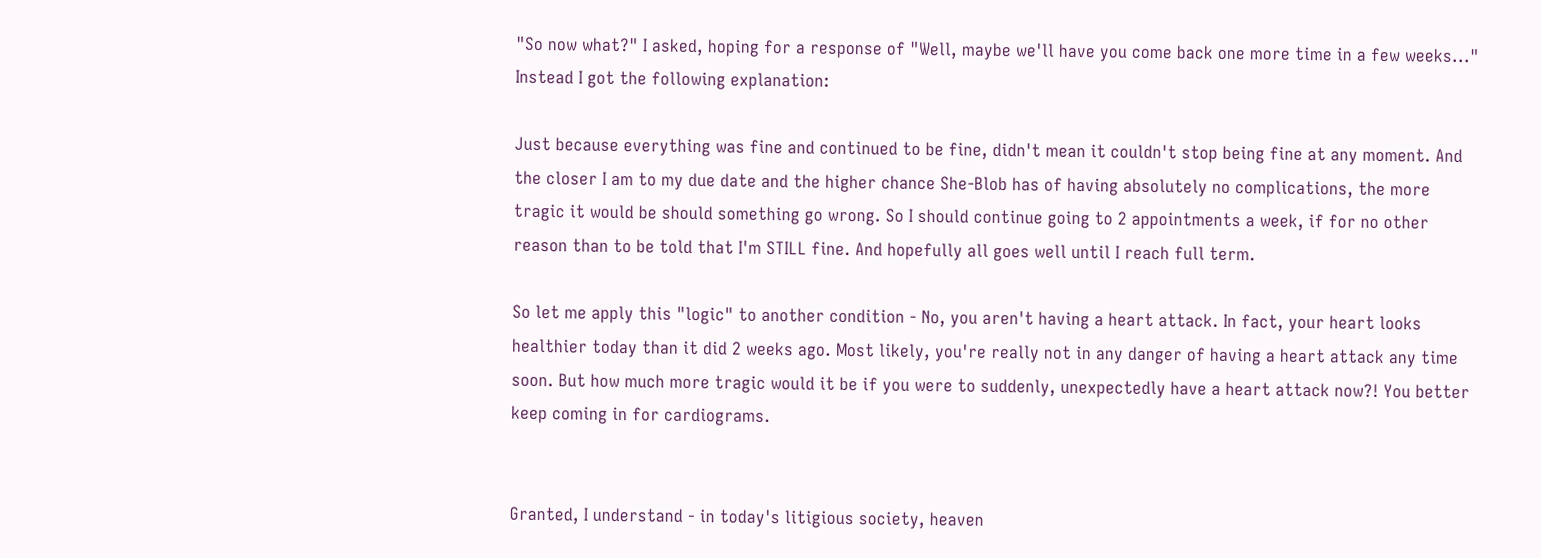"So now what?" I asked, hoping for a response of "Well, maybe we'll have you come back one more time in a few weeks..." Instead I got the following explanation:

Just because everything was fine and continued to be fine, didn't mean it couldn't stop being fine at any moment. And the closer I am to my due date and the higher chance She-Blob has of having absolutely no complications, the more tragic it would be should something go wrong. So I should continue going to 2 appointments a week, if for no other reason than to be told that I'm STILL fine. And hopefully all goes well until I reach full term.

So let me apply this "logic" to another condition - No, you aren't having a heart attack. In fact, your heart looks healthier today than it did 2 weeks ago. Most likely, you're really not in any danger of having a heart attack any time soon. But how much more tragic would it be if you were to suddenly, unexpectedly have a heart attack now?! You better keep coming in for cardiograms.


Granted, I understand - in today's litigious society, heaven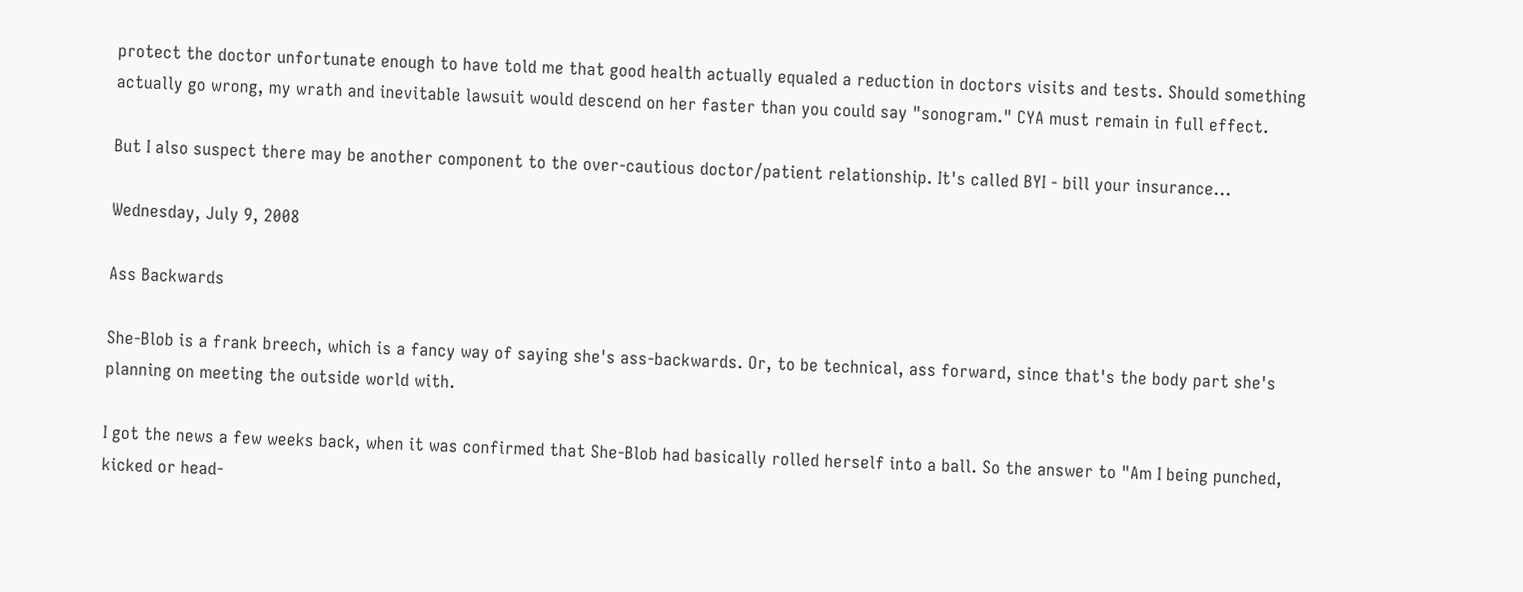protect the doctor unfortunate enough to have told me that good health actually equaled a reduction in doctors visits and tests. Should something actually go wrong, my wrath and inevitable lawsuit would descend on her faster than you could say "sonogram." CYA must remain in full effect.

But I also suspect there may be another component to the over-cautious doctor/patient relationship. It's called BYI - bill your insurance...

Wednesday, July 9, 2008

Ass Backwards

She-Blob is a frank breech, which is a fancy way of saying she's ass-backwards. Or, to be technical, ass forward, since that's the body part she's planning on meeting the outside world with.

I got the news a few weeks back, when it was confirmed that She-Blob had basically rolled herself into a ball. So the answer to "Am I being punched, kicked or head-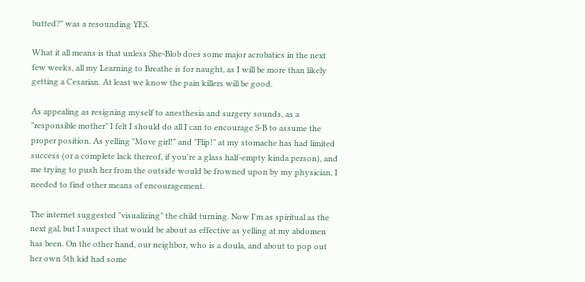butted?" was a resounding YES.

What it all means is that unless She-Blob does some major acrobatics in the next few weeks, all my Learning to Breathe is for naught, as I will be more than likely getting a Cesarian. At least we know the pain killers will be good.

As appealing as resigning myself to anesthesia and surgery sounds, as a "responsible mother" I felt I should do all I can to encourage S-B to assume the proper position. As yelling "Move girl!" and "Flip!" at my stomache has had limited success (or a complete lack thereof, if you're a glass half-empty kinda person), and me trying to push her from the outside would be frowned upon by my physician, I needed to find other means of encouragement.

The internet suggested "visualizing" the child turning. Now I'm as spiritual as the next gal, but I suspect that would be about as effective as yelling at my abdomen has been. On the other hand, our neighbor, who is a doula, and about to pop out her own 5th kid had some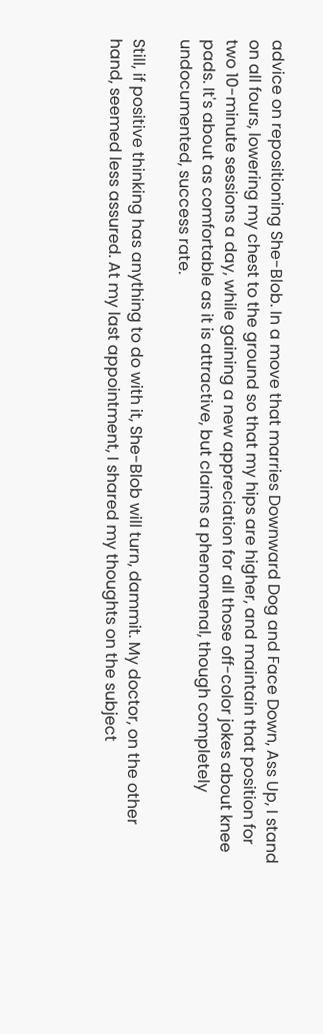advice on repositioning She-Blob. In a move that marries Downward Dog and Face Down, Ass Up, I stand on all fours, lowering my chest to the ground so that my hips are higher, and maintain that position for two 10-minute sessions a day, while gaining a new appreciation for all those off-color jokes about knee pads. It's about as comfortable as it is attractive, but claims a phenomenal, though completely undocumented, success rate.

Still, if positive thinking has anything to do with it, She-Blob will turn, dammit. My doctor, on the other hand, seemed less assured. At my last appointment, I shared my thoughts on the subject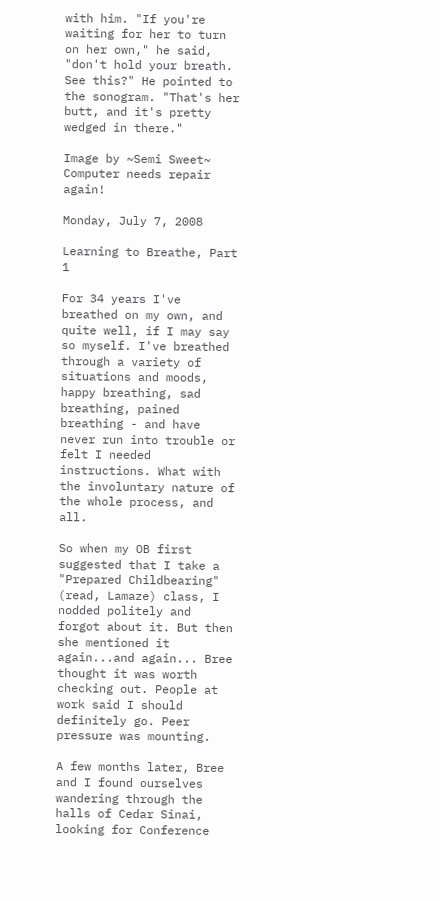with him. "If you're waiting for her to turn on her own," he said, "don't hold your breath. See this?" He pointed to the sonogram. "That's her butt, and it's pretty wedged in there."

Image by ~Semi Sweet~ Computer needs repair again!

Monday, July 7, 2008

Learning to Breathe, Part 1

For 34 years I've breathed on my own, and quite well, if I may say so myself. I've breathed through a variety of situations and moods, happy breathing, sad breathing, pained breathing - and have never run into trouble or felt I needed instructions. What with the involuntary nature of the whole process, and all.

So when my OB first suggested that I take a "Prepared Childbearing" (read, Lamaze) class, I nodded politely and forgot about it. But then she mentioned it again...and again... Bree thought it was worth checking out. People at work said I should definitely go. Peer pressure was mounting.

A few months later, Bree and I found ourselves wandering through the halls of Cedar Sinai, looking for Conference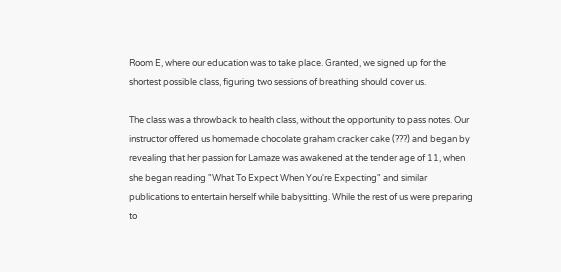Room E, where our education was to take place. Granted, we signed up for the shortest possible class, figuring two sessions of breathing should cover us.

The class was a throwback to health class, without the opportunity to pass notes. Our instructor offered us homemade chocolate graham cracker cake (???) and began by revealing that her passion for Lamaze was awakened at the tender age of 11, when she began reading "What To Expect When You're Expecting" and similar publications to entertain herself while babysitting. While the rest of us were preparing to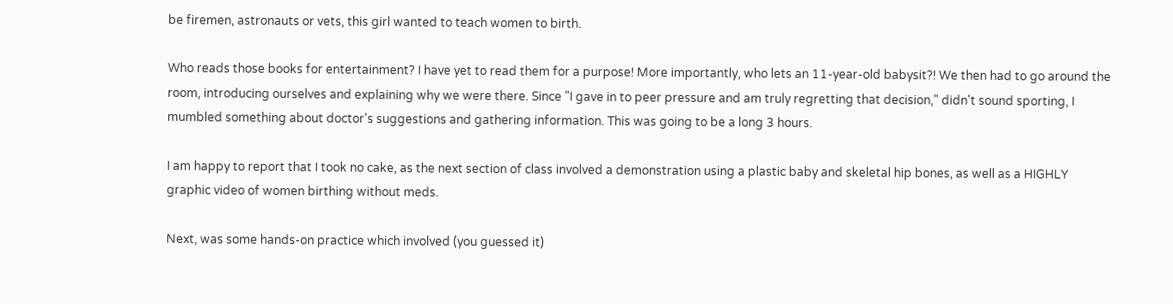be firemen, astronauts or vets, this girl wanted to teach women to birth.

Who reads those books for entertainment? I have yet to read them for a purpose! More importantly, who lets an 11-year-old babysit?! We then had to go around the room, introducing ourselves and explaining why we were there. Since "I gave in to peer pressure and am truly regretting that decision," didn't sound sporting, I mumbled something about doctor's suggestions and gathering information. This was going to be a long 3 hours.

I am happy to report that I took no cake, as the next section of class involved a demonstration using a plastic baby and skeletal hip bones, as well as a HIGHLY graphic video of women birthing without meds.

Next, was some hands-on practice which involved (you guessed it)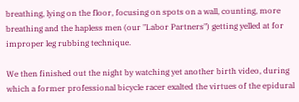breathing, lying on the floor, focusing on spots on a wall, counting, more breathing and the hapless men (our "Labor Partners") getting yelled at for improper leg rubbing technique.

We then finished out the night by watching yet another birth video, during which a former professional bicycle racer exalted the virtues of the epidural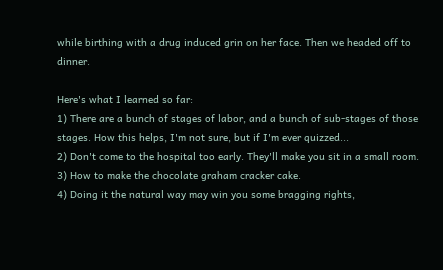while birthing with a drug induced grin on her face. Then we headed off to dinner.

Here's what I learned so far:
1) There are a bunch of stages of labor, and a bunch of sub-stages of those stages. How this helps, I'm not sure, but if I'm ever quizzed...
2) Don't come to the hospital too early. They'll make you sit in a small room.
3) How to make the chocolate graham cracker cake.
4) Doing it the natural way may win you some bragging rights,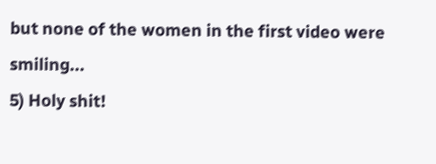but none of the women in the first video were smiling...
5) Holy shit!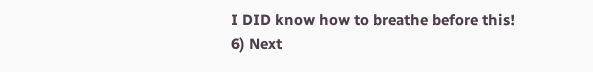I DID know how to breathe before this!
6) Next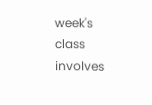week's class involves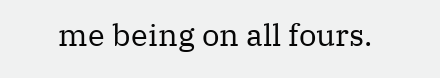me being on all fours.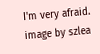I'm very afraid.
image by szlea